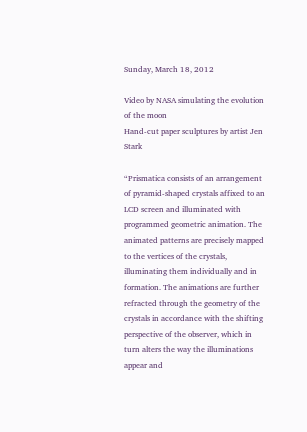Sunday, March 18, 2012

Video by NASA simulating the evolution of the moon
Hand-cut paper sculptures by artist Jen Stark

“Prismatica consists of an arrangement of pyramid-shaped crystals affixed to an LCD screen and illuminated with programmed geometric animation. The animated patterns are precisely mapped to the vertices of the crystals, illuminating them individually and in formation. The animations are further refracted through the geometry of the crystals in accordance with the shifting perspective of the observer, which in turn alters the way the illuminations appear and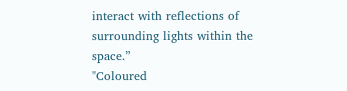interact with reflections of surrounding lights within the space.”
"Coloured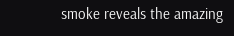smoke reveals the amazing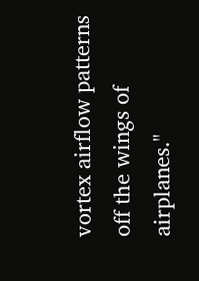vortex airflow patterns off the wings of airplanes."